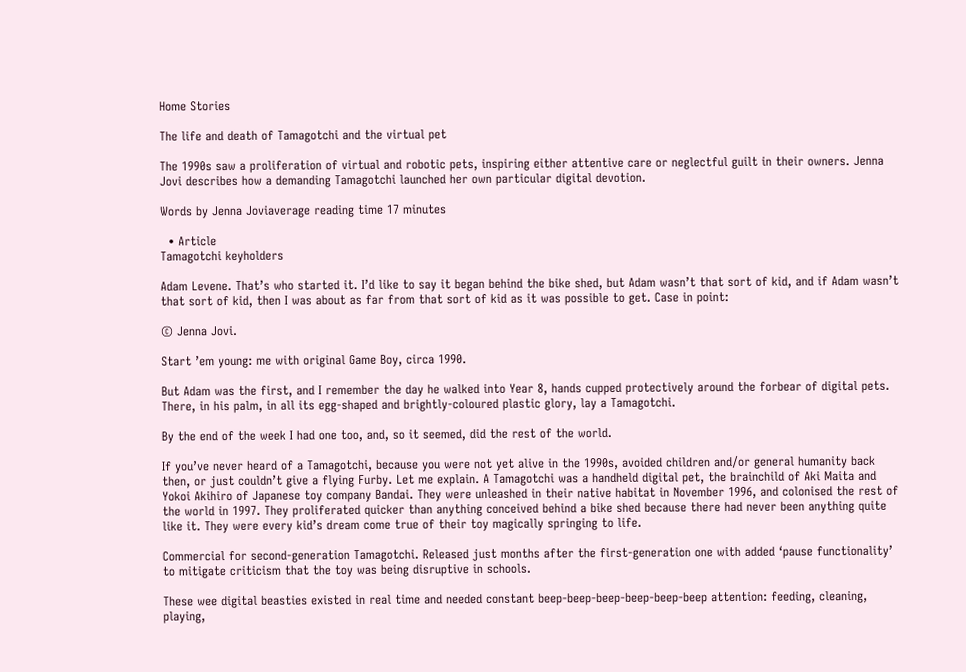Home Stories

The life and death of Tamagotchi and the virtual pet

The 1990s saw a proliferation of virtual and robotic pets, inspiring either attentive care or neglectful guilt in their owners. Jenna Jovi describes how a demanding Tamagotchi launched her own particular digital devotion.

Words by Jenna Joviaverage reading time 17 minutes

  • Article
Tamagotchi keyholders

Adam Levene. That’s who started it. I’d like to say it began behind the bike shed, but Adam wasn’t that sort of kid, and if Adam wasn’t that sort of kid, then I was about as far from that sort of kid as it was possible to get. Case in point:

© Jenna Jovi.

Start ’em young: me with original Game Boy, circa 1990.

But Adam was the first, and I remember the day he walked into Year 8, hands cupped protectively around the forbear of digital pets. There, in his palm, in all its egg-shaped and brightly-coloured plastic glory, lay a Tamagotchi.

By the end of the week I had one too, and, so it seemed, did the rest of the world.

If you’ve never heard of a Tamagotchi, because you were not yet alive in the 1990s, avoided children and/or general humanity back then, or just couldn’t give a flying Furby. Let me explain. A Tamagotchi was a handheld digital pet, the brainchild of Aki Maita and Yokoi Akihiro of Japanese toy company Bandai. They were unleashed in their native habitat in November 1996, and colonised the rest of the world in 1997. They proliferated quicker than anything conceived behind a bike shed because there had never been anything quite like it. They were every kid’s dream come true of their toy magically springing to life.

Commercial for second-generation Tamagotchi. Released just months after the first-generation one with added ‘pause functionality’ to mitigate criticism that the toy was being disruptive in schools.

These wee digital beasties existed in real time and needed constant beep-beep-beep-beep-beep-beep attention: feeding, cleaning, playing,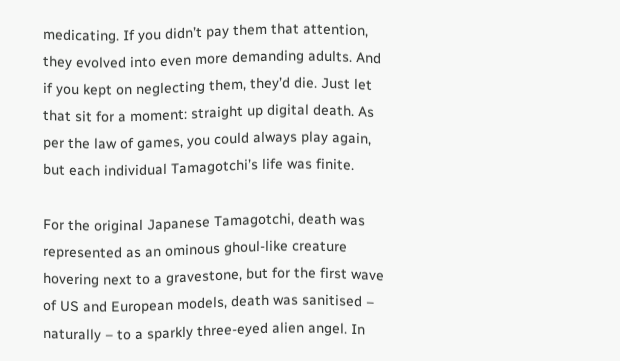medicating. If you didn’t pay them that attention, they evolved into even more demanding adults. And if you kept on neglecting them, they’d die. Just let that sit for a moment: straight up digital death. As per the law of games, you could always play again, but each individual Tamagotchi’s life was finite.

For the original Japanese Tamagotchi, death was represented as an ominous ghoul-like creature hovering next to a gravestone, but for the first wave of US and European models, death was sanitised – naturally – to a sparkly three-eyed alien angel. In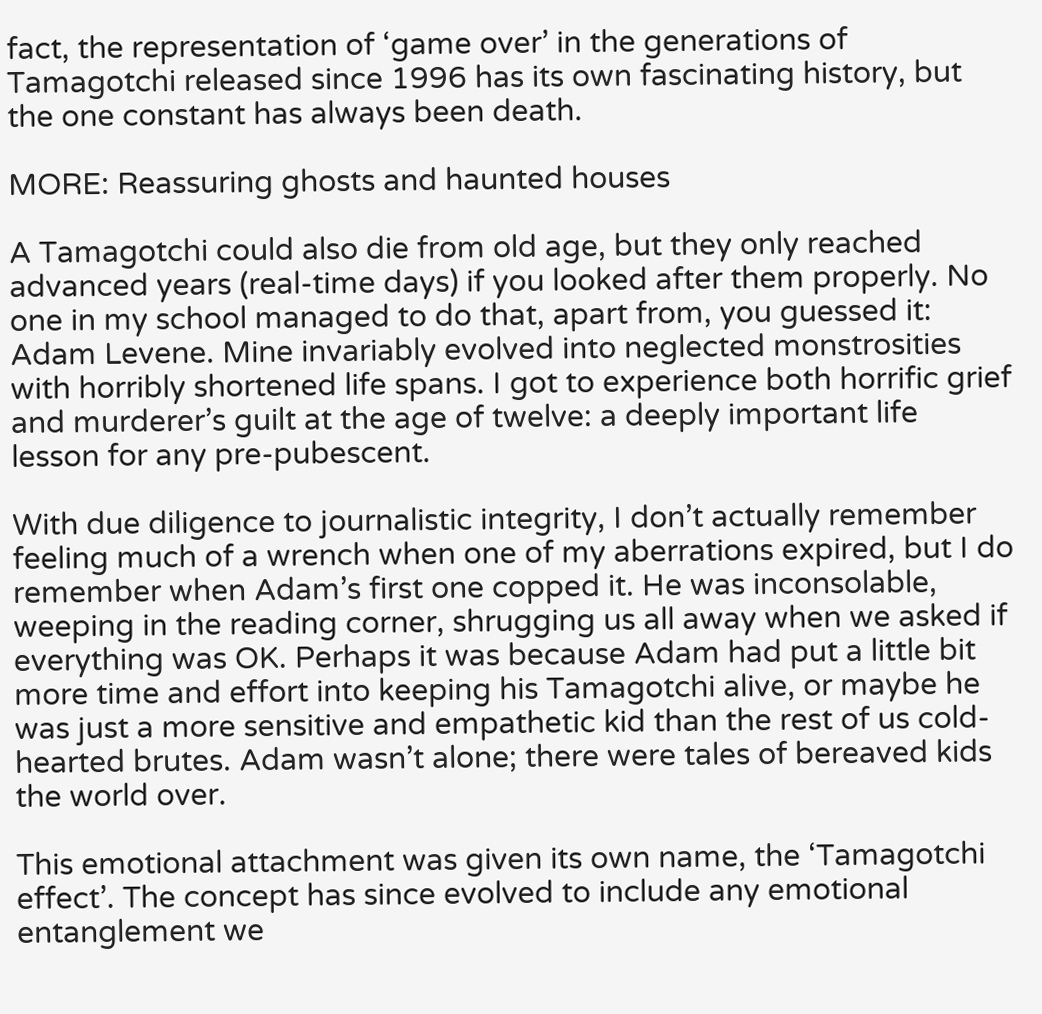fact, the representation of ‘game over’ in the generations of Tamagotchi released since 1996 has its own fascinating history, but the one constant has always been death.

MORE: Reassuring ghosts and haunted houses

A Tamagotchi could also die from old age, but they only reached advanced years (real-time days) if you looked after them properly. No one in my school managed to do that, apart from, you guessed it: Adam Levene. Mine invariably evolved into neglected monstrosities with horribly shortened life spans. I got to experience both horrific grief and murderer’s guilt at the age of twelve: a deeply important life lesson for any pre-pubescent.

With due diligence to journalistic integrity, I don’t actually remember feeling much of a wrench when one of my aberrations expired, but I do remember when Adam’s first one copped it. He was inconsolable, weeping in the reading corner, shrugging us all away when we asked if everything was OK. Perhaps it was because Adam had put a little bit more time and effort into keeping his Tamagotchi alive, or maybe he was just a more sensitive and empathetic kid than the rest of us cold-hearted brutes. Adam wasn’t alone; there were tales of bereaved kids the world over.

This emotional attachment was given its own name, the ‘Tamagotchi effect’. The concept has since evolved to include any emotional entanglement we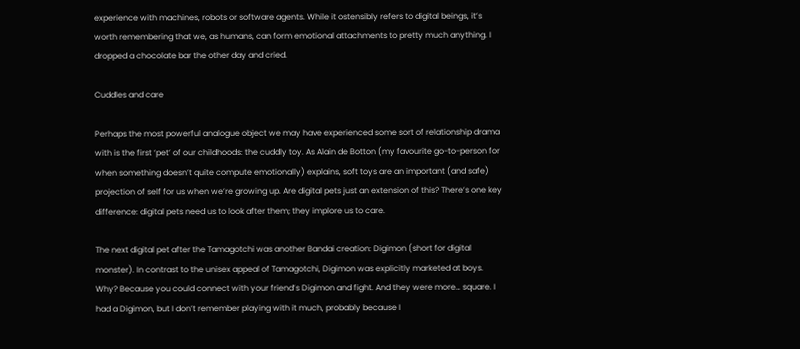experience with machines, robots or software agents. While it ostensibly refers to digital beings, it’s worth remembering that we, as humans, can form emotional attachments to pretty much anything. I dropped a chocolate bar the other day and cried.

Cuddles and care

Perhaps the most powerful analogue object we may have experienced some sort of relationship drama with is the first ‘pet’ of our childhoods: the cuddly toy. As Alain de Botton (my favourite go-to-person for when something doesn’t quite compute emotionally) explains, soft toys are an important (and safe) projection of self for us when we’re growing up. Are digital pets just an extension of this? There’s one key difference: digital pets need us to look after them; they implore us to care.

The next digital pet after the Tamagotchi was another Bandai creation: Digimon (short for digital monster). In contrast to the unisex appeal of Tamagotchi, Digimon was explicitly marketed at boys. Why? Because you could connect with your friend’s Digimon and fight. And they were more… square. I had a Digimon, but I don’t remember playing with it much, probably because I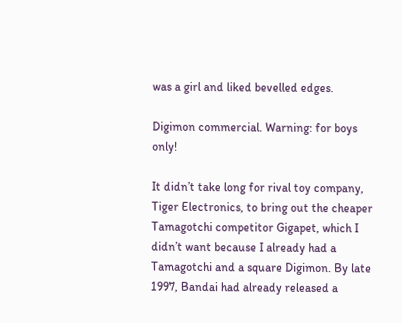was a girl and liked bevelled edges.

Digimon commercial. Warning: for boys only!

It didn’t take long for rival toy company, Tiger Electronics, to bring out the cheaper Tamagotchi competitor Gigapet, which I didn’t want because I already had a Tamagotchi and a square Digimon. By late 1997, Bandai had already released a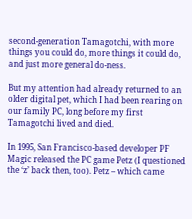second-generation Tamagotchi, with more things you could do, more things it could do, and just more general do-ness.

But my attention had already returned to an older digital pet, which I had been rearing on our family PC, long before my first Tamagotchi lived and died.

In 1995, San Francisco-based developer PF Magic released the PC game Petz (I questioned the ‘z’ back then, too). Petz – which came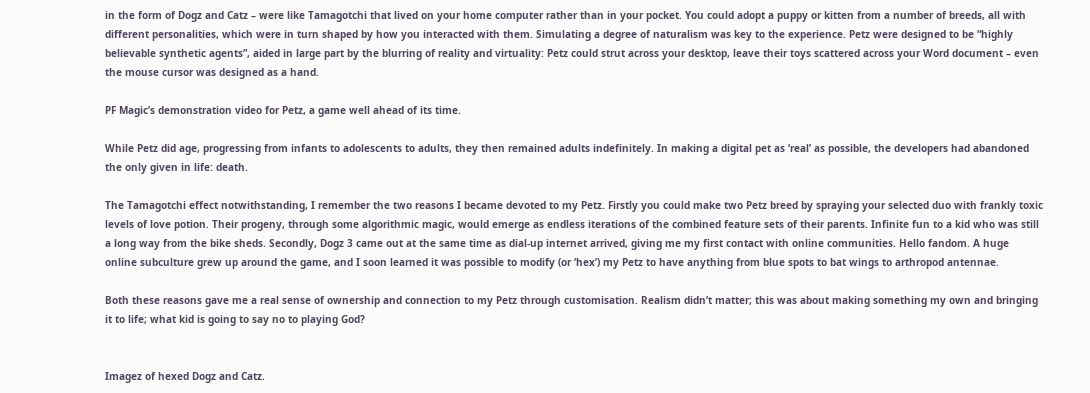in the form of Dogz and Catz – were like Tamagotchi that lived on your home computer rather than in your pocket. You could adopt a puppy or kitten from a number of breeds, all with different personalities, which were in turn shaped by how you interacted with them. Simulating a degree of naturalism was key to the experience. Petz were designed to be “highly believable synthetic agents”, aided in large part by the blurring of reality and virtuality: Petz could strut across your desktop, leave their toys scattered across your Word document – even the mouse cursor was designed as a hand.

PF Magic’s demonstration video for Petz, a game well ahead of its time.

While Petz did age, progressing from infants to adolescents to adults, they then remained adults indefinitely. In making a digital pet as ‘real’ as possible, the developers had abandoned the only given in life: death.

The Tamagotchi effect notwithstanding, I remember the two reasons I became devoted to my Petz. Firstly you could make two Petz breed by spraying your selected duo with frankly toxic levels of love potion. Their progeny, through some algorithmic magic, would emerge as endless iterations of the combined feature sets of their parents. Infinite fun to a kid who was still a long way from the bike sheds. Secondly, Dogz 3 came out at the same time as dial-up internet arrived, giving me my first contact with online communities. Hello fandom. A huge online subculture grew up around the game, and I soon learned it was possible to modify (or ‘hex’) my Petz to have anything from blue spots to bat wings to arthropod antennae.

Both these reasons gave me a real sense of ownership and connection to my Petz through customisation. Realism didn’t matter; this was about making something my own and bringing it to life; what kid is going to say no to playing God?


Imagez of hexed Dogz and Catz.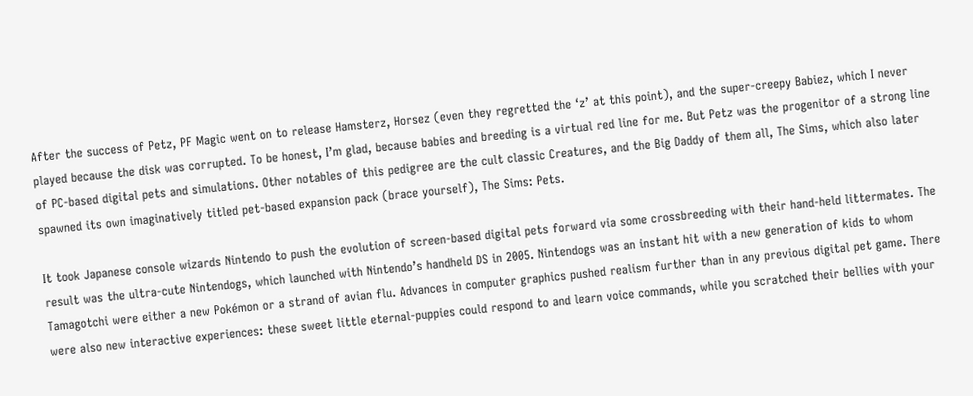After the success of Petz, PF Magic went on to release Hamsterz, Horsez (even they regretted the ‘z’ at this point), and the super-creepy Babiez, which I never played because the disk was corrupted. To be honest, I’m glad, because babies and breeding is a virtual red line for me. But Petz was the progenitor of a strong line of PC-based digital pets and simulations. Other notables of this pedigree are the cult classic Creatures, and the Big Daddy of them all, The Sims, which also later spawned its own imaginatively titled pet-based expansion pack (brace yourself), The Sims: Pets.

It took Japanese console wizards Nintendo to push the evolution of screen-based digital pets forward via some crossbreeding with their hand-held littermates. The result was the ultra-cute Nintendogs, which launched with Nintendo’s handheld DS in 2005. Nintendogs was an instant hit with a new generation of kids to whom Tamagotchi were either a new Pokémon or a strand of avian flu. Advances in computer graphics pushed realism further than in any previous digital pet game. There were also new interactive experiences: these sweet little eternal-puppies could respond to and learn voice commands, while you scratched their bellies with your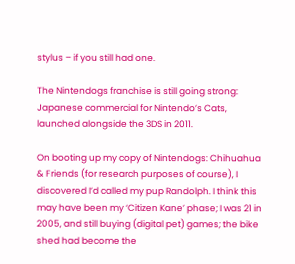stylus – if you still had one.

The Nintendogs franchise is still going strong: Japanese commercial for Nintendo’s Cats, launched alongside the 3DS in 2011.

On booting up my copy of Nintendogs: Chihuahua & Friends (for research purposes of course), I discovered I’d called my pup Randolph. I think this may have been my ‘Citizen Kane’ phase; I was 21 in 2005, and still buying (digital pet) games; the bike shed had become the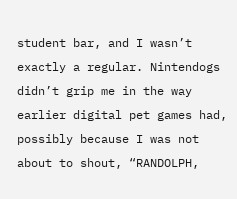student bar, and I wasn’t exactly a regular. Nintendogs didn’t grip me in the way earlier digital pet games had, possibly because I was not about to shout, “RANDOLPH,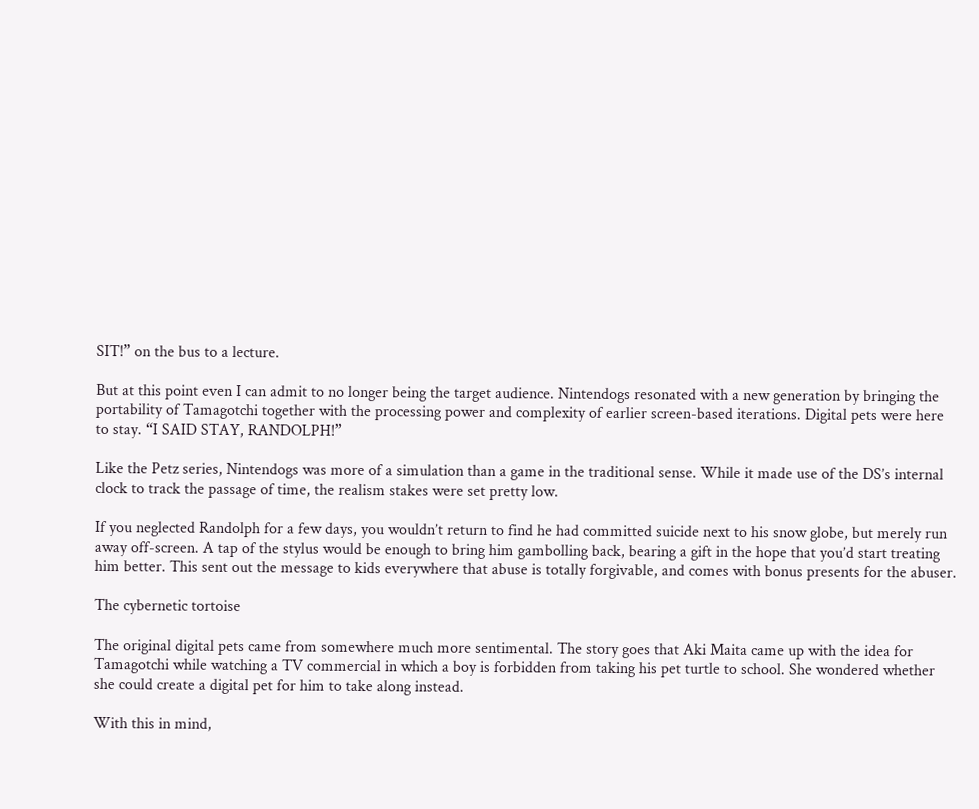SIT!” on the bus to a lecture.

But at this point even I can admit to no longer being the target audience. Nintendogs resonated with a new generation by bringing the portability of Tamagotchi together with the processing power and complexity of earlier screen-based iterations. Digital pets were here to stay. “I SAID STAY, RANDOLPH!”

Like the Petz series, Nintendogs was more of a simulation than a game in the traditional sense. While it made use of the DS’s internal clock to track the passage of time, the realism stakes were set pretty low.

If you neglected Randolph for a few days, you wouldn’t return to find he had committed suicide next to his snow globe, but merely run away off-screen. A tap of the stylus would be enough to bring him gambolling back, bearing a gift in the hope that you’d start treating him better. This sent out the message to kids everywhere that abuse is totally forgivable, and comes with bonus presents for the abuser.

The cybernetic tortoise

The original digital pets came from somewhere much more sentimental. The story goes that Aki Maita came up with the idea for Tamagotchi while watching a TV commercial in which a boy is forbidden from taking his pet turtle to school. She wondered whether she could create a digital pet for him to take along instead.

With this in mind,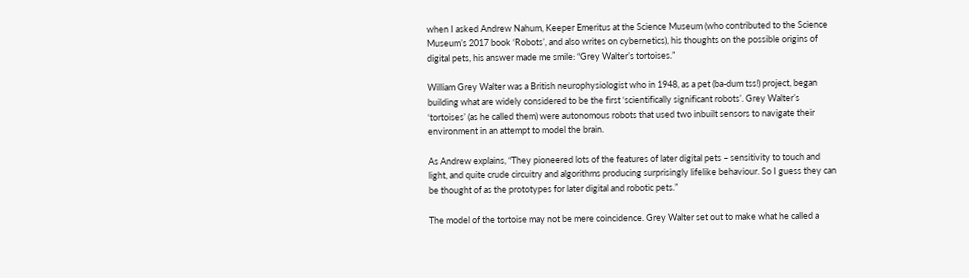when I asked Andrew Nahum, Keeper Emeritus at the Science Museum (who contributed to the Science Museum’s 2017 book ‘Robots’, and also writes on cybernetics), his thoughts on the possible origins of digital pets, his answer made me smile: “Grey Walter’s tortoises.”

William Grey Walter was a British neurophysiologist who in 1948, as a pet (ba-dum tss!) project, began building what are widely considered to be the first ‘scientifically significant robots’. Grey Walter’s ‘tortoises’ (as he called them) were autonomous robots that used two inbuilt sensors to navigate their environment in an attempt to model the brain.

As Andrew explains, “They pioneered lots of the features of later digital pets – sensitivity to touch and light, and quite crude circuitry and algorithms producing surprisingly lifelike behaviour. So I guess they can be thought of as the prototypes for later digital and robotic pets.”

The model of the tortoise may not be mere coincidence. Grey Walter set out to make what he called a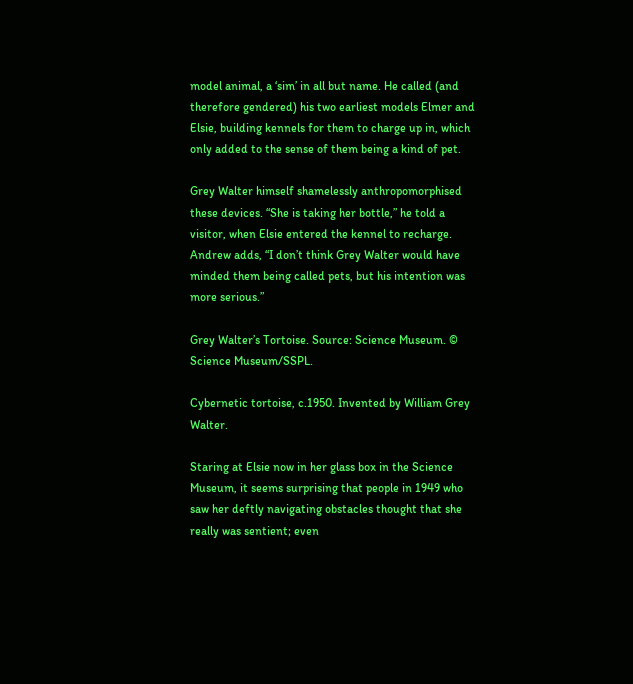model animal, a ‘sim’ in all but name. He called (and therefore gendered) his two earliest models Elmer and Elsie, building kennels for them to charge up in, which only added to the sense of them being a kind of pet.

Grey Walter himself shamelessly anthropomorphised these devices. “She is taking her bottle,” he told a visitor, when Elsie entered the kennel to recharge. Andrew adds, “I don’t think Grey Walter would have minded them being called pets, but his intention was more serious.”

Grey Walter’s Tortoise. Source: Science Museum. © Science Museum/SSPL.

Cybernetic tortoise, c.1950. Invented by William Grey Walter.

Staring at Elsie now in her glass box in the Science Museum, it seems surprising that people in 1949 who saw her deftly navigating obstacles thought that she really was sentient; even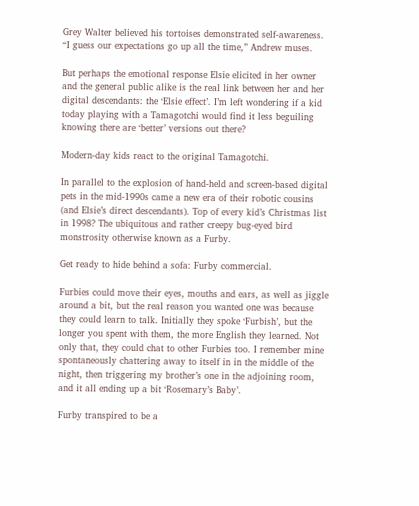Grey Walter believed his tortoises demonstrated self-awareness. “I guess our expectations go up all the time,” Andrew muses.

But perhaps the emotional response Elsie elicited in her owner and the general public alike is the real link between her and her digital descendants: the ‘Elsie effect’. I’m left wondering if a kid today playing with a Tamagotchi would find it less beguiling knowing there are ‘better’ versions out there?

Modern-day kids react to the original Tamagotchi.

In parallel to the explosion of hand-held and screen-based digital pets in the mid-1990s came a new era of their robotic cousins (and Elsie’s direct descendants). Top of every kid’s Christmas list in 1998? The ubiquitous and rather creepy bug-eyed bird monstrosity otherwise known as a Furby.

Get ready to hide behind a sofa: Furby commercial.

Furbies could move their eyes, mouths and ears, as well as jiggle around a bit, but the real reason you wanted one was because they could learn to talk. Initially they spoke ‘Furbish’, but the longer you spent with them, the more English they learned. Not only that, they could chat to other Furbies too. I remember mine spontaneously chattering away to itself in in the middle of the night, then triggering my brother’s one in the adjoining room, and it all ending up a bit ‘Rosemary’s Baby’.

Furby transpired to be a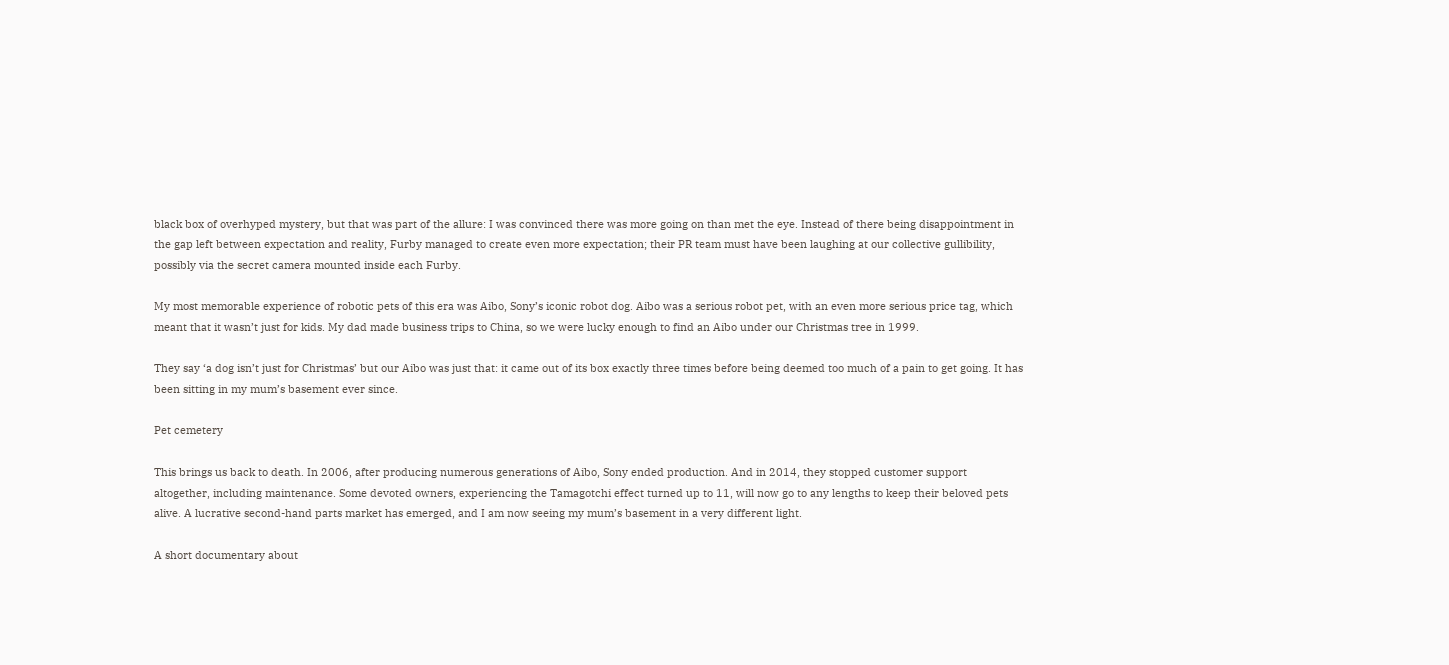black box of overhyped mystery, but that was part of the allure: I was convinced there was more going on than met the eye. Instead of there being disappointment in the gap left between expectation and reality, Furby managed to create even more expectation; their PR team must have been laughing at our collective gullibility, possibly via the secret camera mounted inside each Furby.

My most memorable experience of robotic pets of this era was Aibo, Sony’s iconic robot dog. Aibo was a serious robot pet, with an even more serious price tag, which meant that it wasn’t just for kids. My dad made business trips to China, so we were lucky enough to find an Aibo under our Christmas tree in 1999.

They say ‘a dog isn’t just for Christmas’ but our Aibo was just that: it came out of its box exactly three times before being deemed too much of a pain to get going. It has been sitting in my mum’s basement ever since.

Pet cemetery

This brings us back to death. In 2006, after producing numerous generations of Aibo, Sony ended production. And in 2014, they stopped customer support altogether, including maintenance. Some devoted owners, experiencing the Tamagotchi effect turned up to 11, will now go to any lengths to keep their beloved pets alive. A lucrative second-hand parts market has emerged, and I am now seeing my mum’s basement in a very different light.

A short documentary about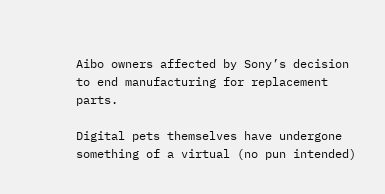Aibo owners affected by Sony’s decision to end manufacturing for replacement parts.

Digital pets themselves have undergone something of a virtual (no pun intended)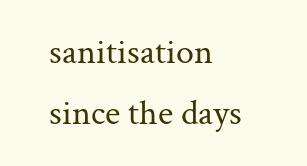sanitisation since the days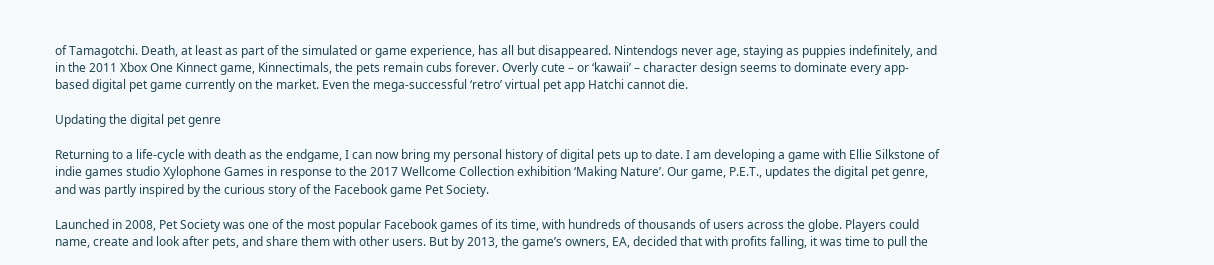of Tamagotchi. Death, at least as part of the simulated or game experience, has all but disappeared. Nintendogs never age, staying as puppies indefinitely, and in the 2011 Xbox One Kinnect game, Kinnectimals, the pets remain cubs forever. Overly cute – or ‘kawaii’ – character design seems to dominate every app-based digital pet game currently on the market. Even the mega-successful ‘retro’ virtual pet app Hatchi cannot die.

Updating the digital pet genre

Returning to a life-cycle with death as the endgame, I can now bring my personal history of digital pets up to date. I am developing a game with Ellie Silkstone of indie games studio Xylophone Games in response to the 2017 Wellcome Collection exhibition ‘Making Nature’. Our game, P.E.T., updates the digital pet genre, and was partly inspired by the curious story of the Facebook game Pet Society.

Launched in 2008, Pet Society was one of the most popular Facebook games of its time, with hundreds of thousands of users across the globe. Players could name, create and look after pets, and share them with other users. But by 2013, the game’s owners, EA, decided that with profits falling, it was time to pull the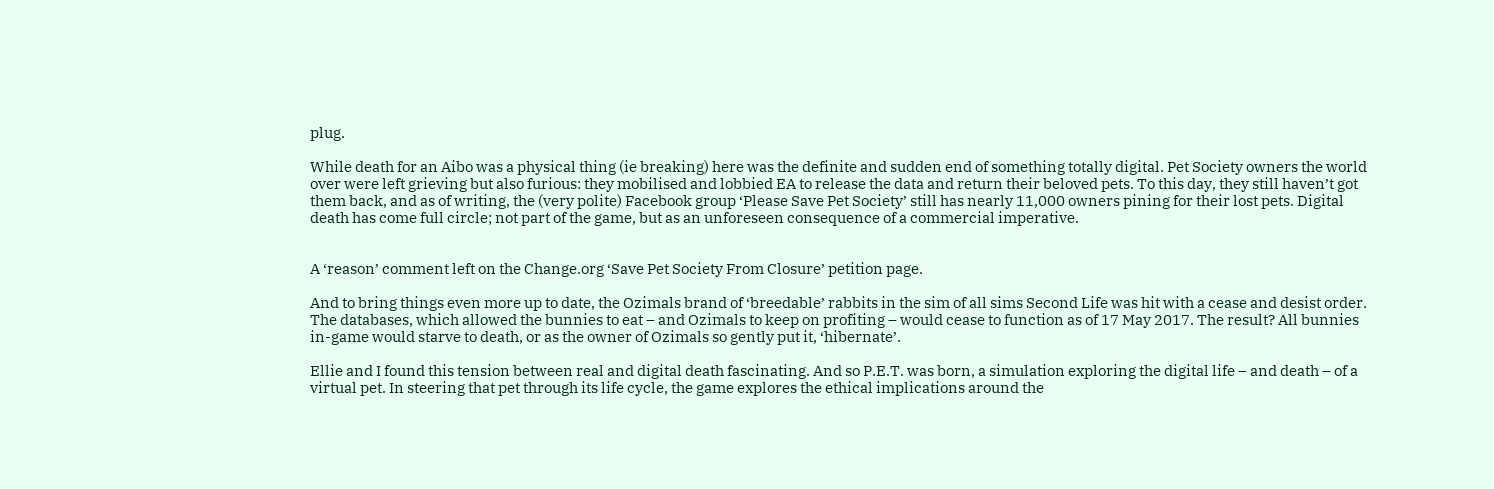plug.

While death for an Aibo was a physical thing (ie breaking) here was the definite and sudden end of something totally digital. Pet Society owners the world over were left grieving but also furious: they mobilised and lobbied EA to release the data and return their beloved pets. To this day, they still haven’t got them back, and as of writing, the (very polite) Facebook group ‘Please Save Pet Society’ still has nearly 11,000 owners pining for their lost pets. Digital death has come full circle; not part of the game, but as an unforeseen consequence of a commercial imperative.


A ‘reason’ comment left on the Change.org ‘Save Pet Society From Closure’ petition page.

And to bring things even more up to date, the Ozimals brand of ‘breedable’ rabbits in the sim of all sims Second Life was hit with a cease and desist order. The databases, which allowed the bunnies to eat – and Ozimals to keep on profiting – would cease to function as of 17 May 2017. The result? All bunnies in-game would starve to death, or as the owner of Ozimals so gently put it, ‘hibernate’.

Ellie and I found this tension between real and digital death fascinating. And so P.E.T. was born, a simulation exploring the digital life – and death – of a virtual pet. In steering that pet through its life cycle, the game explores the ethical implications around the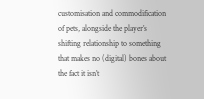customisation and commodification of pets, alongside the player’s shifting relationship to something that makes no (digital) bones about the fact it isn’t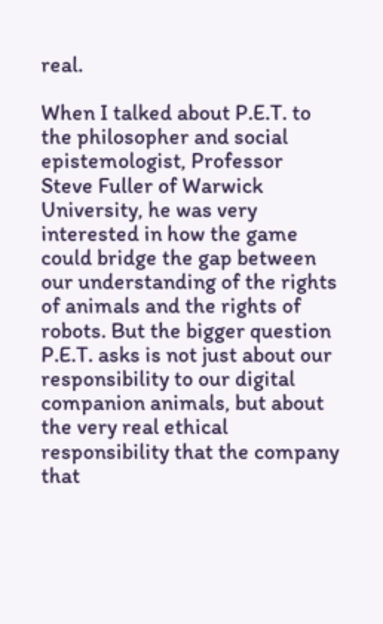real.

When I talked about P.E.T. to the philosopher and social epistemologist, Professor Steve Fuller of Warwick University, he was very interested in how the game could bridge the gap between our understanding of the rights of animals and the rights of robots. But the bigger question P.E.T. asks is not just about our responsibility to our digital companion animals, but about the very real ethical responsibility that the company that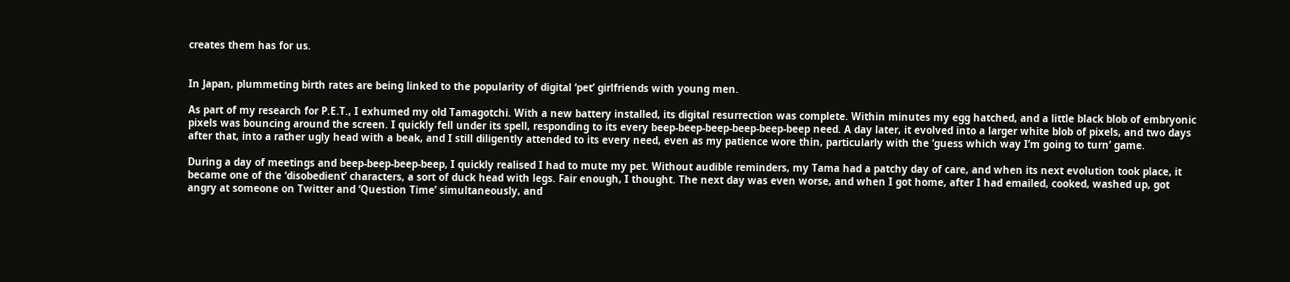creates them has for us.


In Japan, plummeting birth rates are being linked to the popularity of digital ‘pet’ girlfriends with young men.

As part of my research for P.E.T., I exhumed my old Tamagotchi. With a new battery installed, its digital resurrection was complete. Within minutes my egg hatched, and a little black blob of embryonic pixels was bouncing around the screen. I quickly fell under its spell, responding to its every beep-beep-beep-beep-beep-beep need. A day later, it evolved into a larger white blob of pixels, and two days after that, into a rather ugly head with a beak, and I still diligently attended to its every need, even as my patience wore thin, particularly with the ‘guess which way I’m going to turn’ game.

During a day of meetings and beep-beep-beep-beep, I quickly realised I had to mute my pet. Without audible reminders, my Tama had a patchy day of care, and when its next evolution took place, it became one of the ‘disobedient’ characters, a sort of duck head with legs. Fair enough, I thought. The next day was even worse, and when I got home, after I had emailed, cooked, washed up, got angry at someone on Twitter and ‘Question Time’ simultaneously, and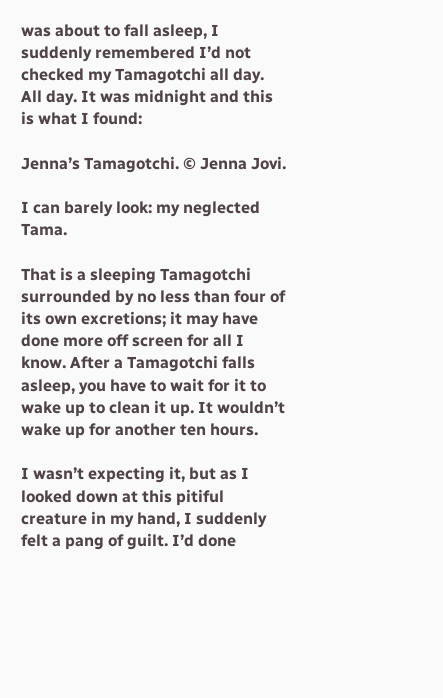was about to fall asleep, I suddenly remembered I’d not checked my Tamagotchi all day. All day. It was midnight and this is what I found:

Jenna’s Tamagotchi. © Jenna Jovi.

I can barely look: my neglected Tama.

That is a sleeping Tamagotchi surrounded by no less than four of its own excretions; it may have done more off screen for all I know. After a Tamagotchi falls asleep, you have to wait for it to wake up to clean it up. It wouldn’t wake up for another ten hours.

I wasn’t expecting it, but as I looked down at this pitiful creature in my hand, I suddenly felt a pang of guilt. I’d done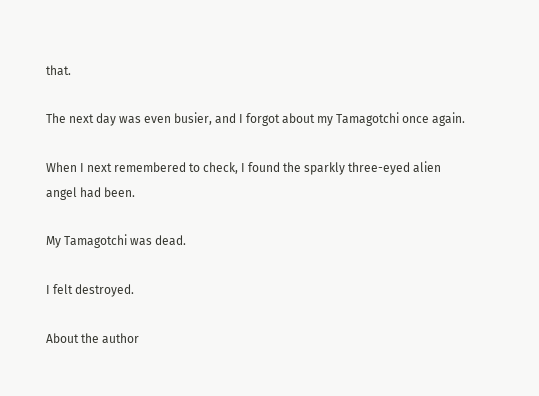that.

The next day was even busier, and I forgot about my Tamagotchi once again.

When I next remembered to check, I found the sparkly three-eyed alien angel had been.

My Tamagotchi was dead.

I felt destroyed.

About the author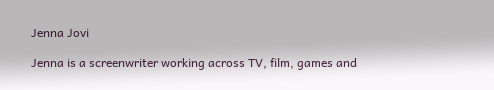Jenna Jovi

Jenna is a screenwriter working across TV, film, games and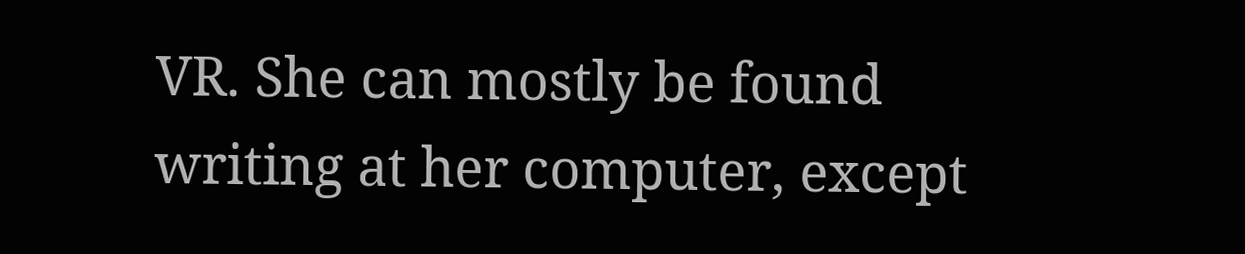VR. She can mostly be found writing at her computer, except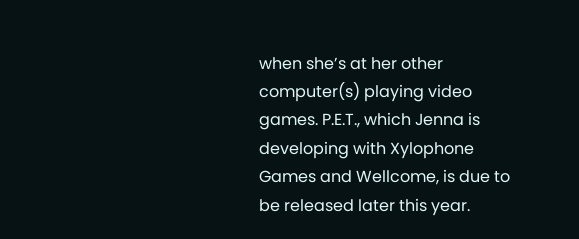when she’s at her other computer(s) playing video games. P.E.T., which Jenna is developing with Xylophone Games and Wellcome, is due to be released later this year.